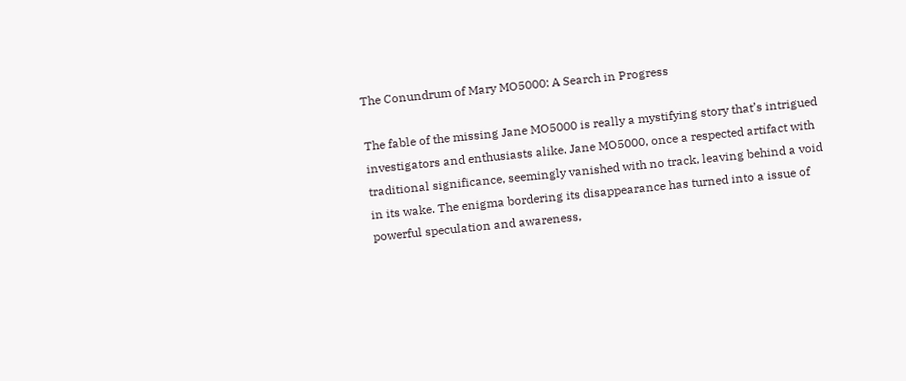The Conundrum of Mary MO5000: A Search in Progress

The fable of the missing Jane MO5000 is really a mystifying story that’s intrigued investigators and enthusiasts alike. Jane MO5000, once a respected artifact with traditional significance, seemingly vanished with no track, leaving behind a void in its wake. The enigma bordering its disappearance has turned into a issue of powerful speculation and awareness,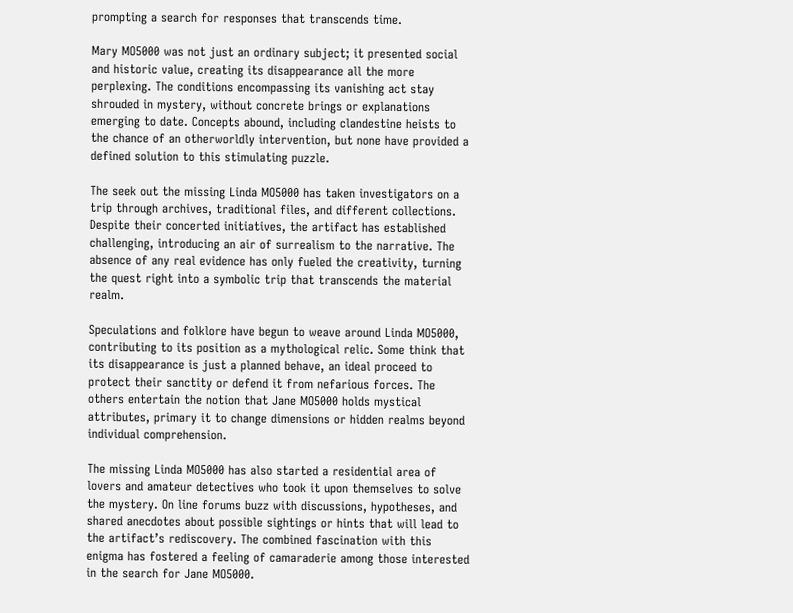prompting a search for responses that transcends time.

Mary MO5000 was not just an ordinary subject; it presented social and historic value, creating its disappearance all the more perplexing. The conditions encompassing its vanishing act stay shrouded in mystery, without concrete brings or explanations emerging to date. Concepts abound, including clandestine heists to the chance of an otherworldly intervention, but none have provided a defined solution to this stimulating puzzle.

The seek out the missing Linda MO5000 has taken investigators on a trip through archives, traditional files, and different collections. Despite their concerted initiatives, the artifact has established challenging, introducing an air of surrealism to the narrative. The absence of any real evidence has only fueled the creativity, turning the quest right into a symbolic trip that transcends the material realm.

Speculations and folklore have begun to weave around Linda MO5000, contributing to its position as a mythological relic. Some think that its disappearance is just a planned behave, an ideal proceed to protect their sanctity or defend it from nefarious forces. The others entertain the notion that Jane MO5000 holds mystical attributes, primary it to change dimensions or hidden realms beyond individual comprehension.

The missing Linda MO5000 has also started a residential area of lovers and amateur detectives who took it upon themselves to solve the mystery. On line forums buzz with discussions, hypotheses, and shared anecdotes about possible sightings or hints that will lead to the artifact’s rediscovery. The combined fascination with this enigma has fostered a feeling of camaraderie among those interested in the search for Jane MO5000.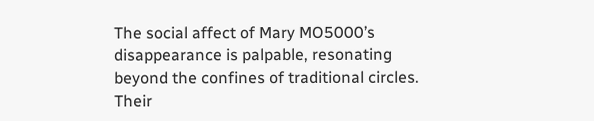The social affect of Mary MO5000’s disappearance is palpable, resonating beyond the confines of traditional circles. Their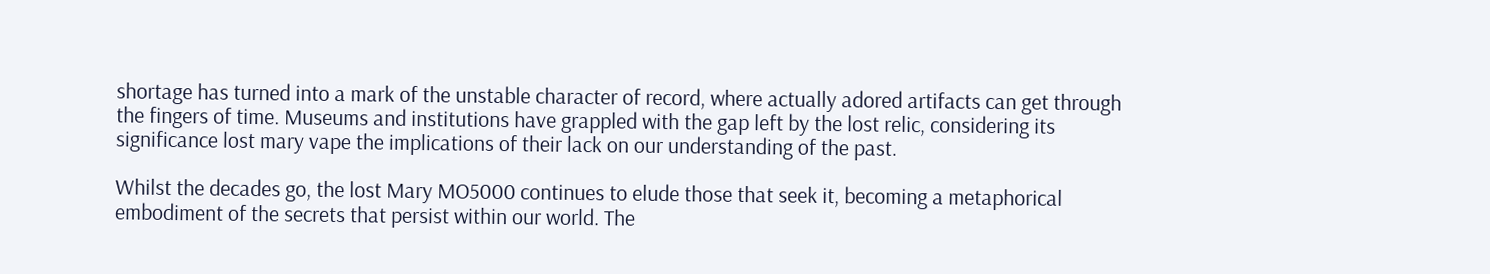shortage has turned into a mark of the unstable character of record, where actually adored artifacts can get through the fingers of time. Museums and institutions have grappled with the gap left by the lost relic, considering its significance lost mary vape the implications of their lack on our understanding of the past.

Whilst the decades go, the lost Mary MO5000 continues to elude those that seek it, becoming a metaphorical embodiment of the secrets that persist within our world. The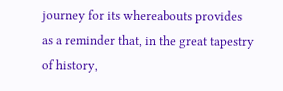journey for its whereabouts provides as a reminder that, in the great tapestry of history,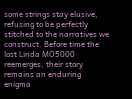some strings stay elusive, refusing to be perfectly stitched to the narratives we construct. Before time the lost Linda MO5000 reemerges, their story remains an enduring enigma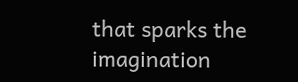that sparks the imagination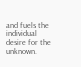and fuels the individual desire for the unknown.